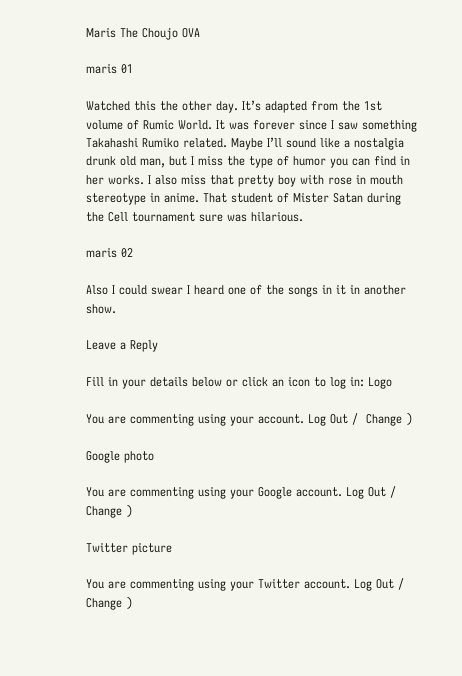Maris The Choujo OVA

maris 01

Watched this the other day. It’s adapted from the 1st volume of Rumic World. It was forever since I saw something Takahashi Rumiko related. Maybe I’ll sound like a nostalgia drunk old man, but I miss the type of humor you can find in her works. I also miss that pretty boy with rose in mouth stereotype in anime. That student of Mister Satan during the Cell tournament sure was hilarious.

maris 02

Also I could swear I heard one of the songs in it in another show.

Leave a Reply

Fill in your details below or click an icon to log in: Logo

You are commenting using your account. Log Out /  Change )

Google photo

You are commenting using your Google account. Log Out /  Change )

Twitter picture

You are commenting using your Twitter account. Log Out /  Change )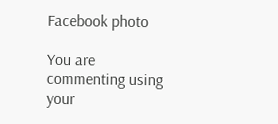Facebook photo

You are commenting using your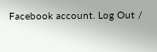Facebook account. Log Out /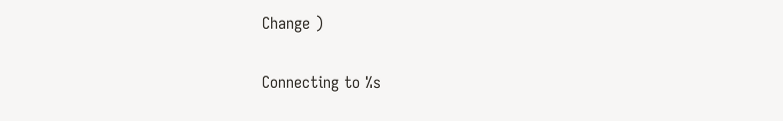Change )

Connecting to %s